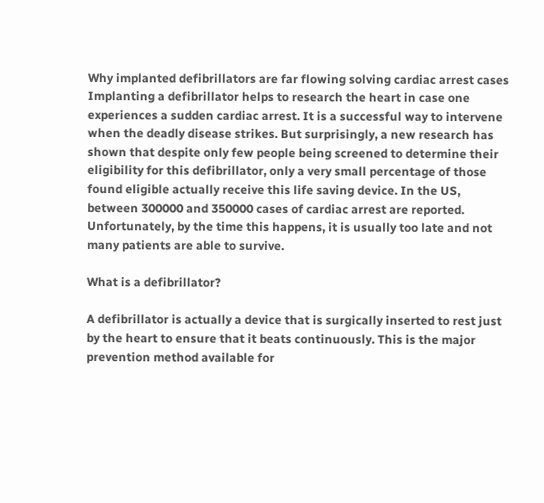Why implanted defibrillators are far flowing solving cardiac arrest cases
Implanting a defibrillator helps to research the heart in case one experiences a sudden cardiac arrest. It is a successful way to intervene when the deadly disease strikes. But surprisingly, a new research has shown that despite only few people being screened to determine their eligibility for this defibrillator, only a very small percentage of those found eligible actually receive this life saving device. In the US, between 300000 and 350000 cases of cardiac arrest are reported. Unfortunately, by the time this happens, it is usually too late and not many patients are able to survive.

What is a defibrillator?

A defibrillator is actually a device that is surgically inserted to rest just by the heart to ensure that it beats continuously. This is the major prevention method available for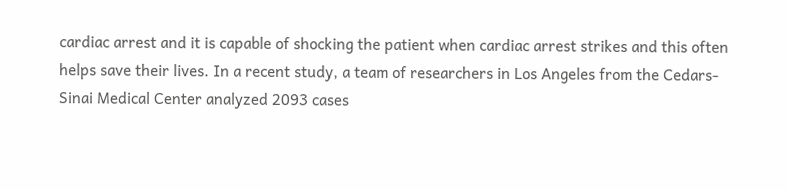cardiac arrest and it is capable of shocking the patient when cardiac arrest strikes and this often helps save their lives. In a recent study, a team of researchers in Los Angeles from the Cedars-Sinai Medical Center analyzed 2093 cases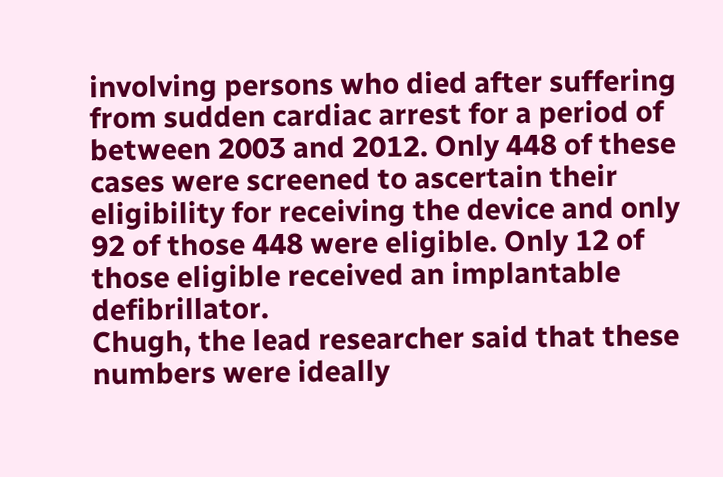involving persons who died after suffering from sudden cardiac arrest for a period of between 2003 and 2012. Only 448 of these cases were screened to ascertain their eligibility for receiving the device and only 92 of those 448 were eligible. Only 12 of those eligible received an implantable defibrillator.
Chugh, the lead researcher said that these numbers were ideally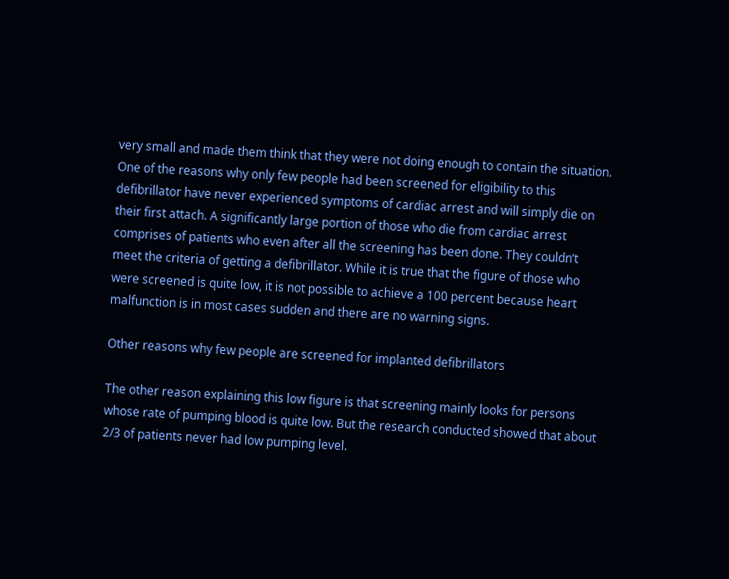very small and made them think that they were not doing enough to contain the situation. One of the reasons why only few people had been screened for eligibility to this defibrillator have never experienced symptoms of cardiac arrest and will simply die on their first attach. A significantly large portion of those who die from cardiac arrest comprises of patients who even after all the screening has been done. They couldn’t meet the criteria of getting a defibrillator. While it is true that the figure of those who were screened is quite low, it is not possible to achieve a 100 percent because heart malfunction is in most cases sudden and there are no warning signs.

Other reasons why few people are screened for implanted defibrillators

The other reason explaining this low figure is that screening mainly looks for persons whose rate of pumping blood is quite low. But the research conducted showed that about 2/3 of patients never had low pumping level.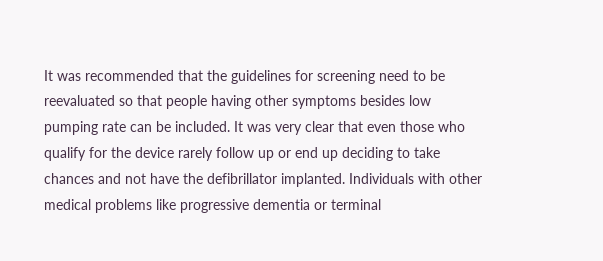It was recommended that the guidelines for screening need to be reevaluated so that people having other symptoms besides low pumping rate can be included. It was very clear that even those who qualify for the device rarely follow up or end up deciding to take chances and not have the defibrillator implanted. Individuals with other medical problems like progressive dementia or terminal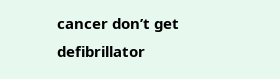cancer don’t get defibrillator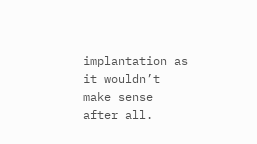implantation as it wouldn’t make sense after all.